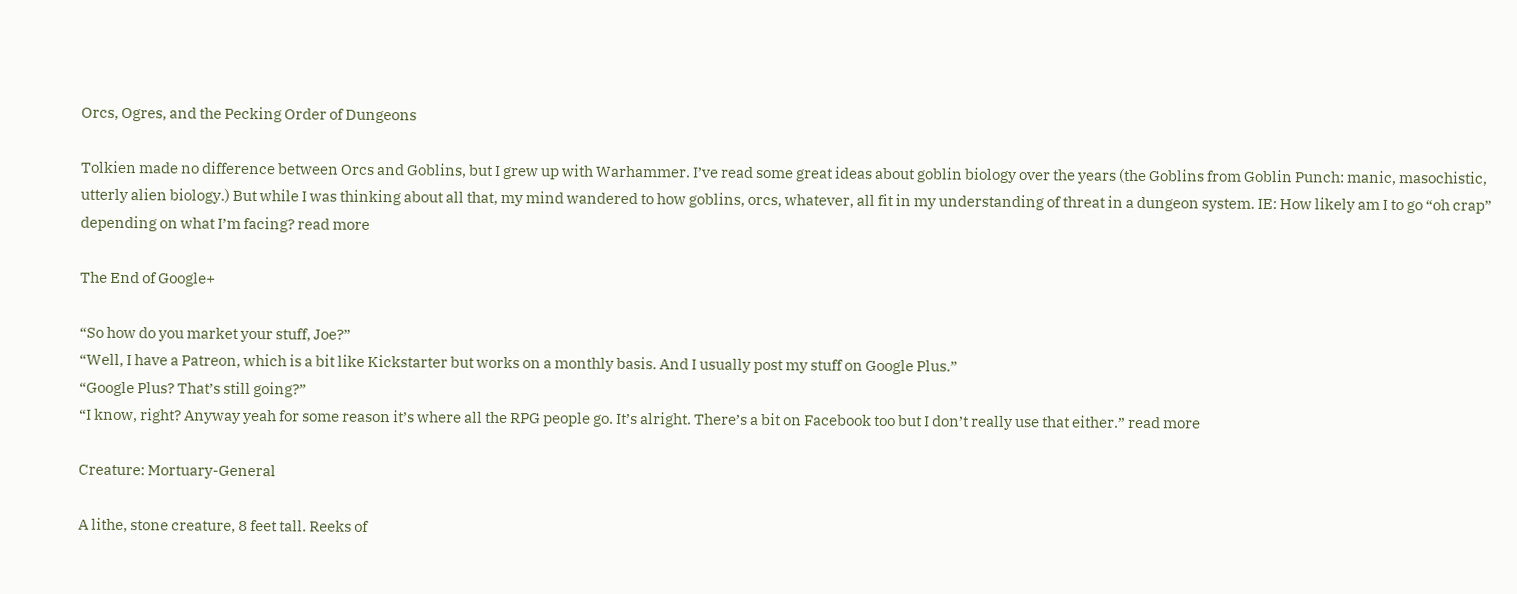Orcs, Ogres, and the Pecking Order of Dungeons

Tolkien made no difference between Orcs and Goblins, but I grew up with Warhammer. I’ve read some great ideas about goblin biology over the years (the Goblins from Goblin Punch: manic, masochistic, utterly alien biology.) But while I was thinking about all that, my mind wandered to how goblins, orcs, whatever, all fit in my understanding of threat in a dungeon system. IE: How likely am I to go “oh crap” depending on what I’m facing? read more

The End of Google+

“So how do you market your stuff, Joe?”
“Well, I have a Patreon, which is a bit like Kickstarter but works on a monthly basis. And I usually post my stuff on Google Plus.”
“Google Plus? That’s still going?”
“I know, right? Anyway yeah for some reason it’s where all the RPG people go. It’s alright. There’s a bit on Facebook too but I don’t really use that either.” read more

Creature: Mortuary-General

A lithe, stone creature, 8 feet tall. Reeks of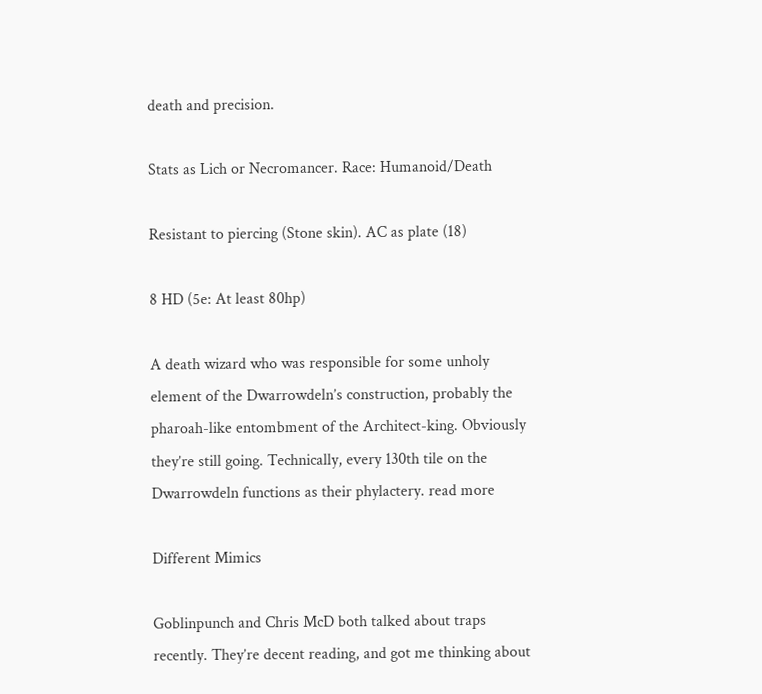death and precision.

Stats as Lich or Necromancer. Race: Humanoid/Death

Resistant to piercing (Stone skin). AC as plate (18)

8 HD (5e: At least 80hp)

A death wizard who was responsible for some unholy element of the Dwarrowdeln’s construction, probably the pharoah-like entombment of the Architect-king. Obviously they’re still going. Technically, every 130th tile on the Dwarrowdeln functions as their phylactery. read more

Different Mimics

Goblinpunch and Chris McD both talked about traps recently. They’re decent reading, and got me thinking about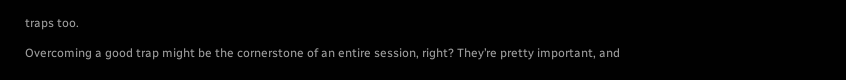traps too.

Overcoming a good trap might be the cornerstone of an entire session, right? They’re pretty important, and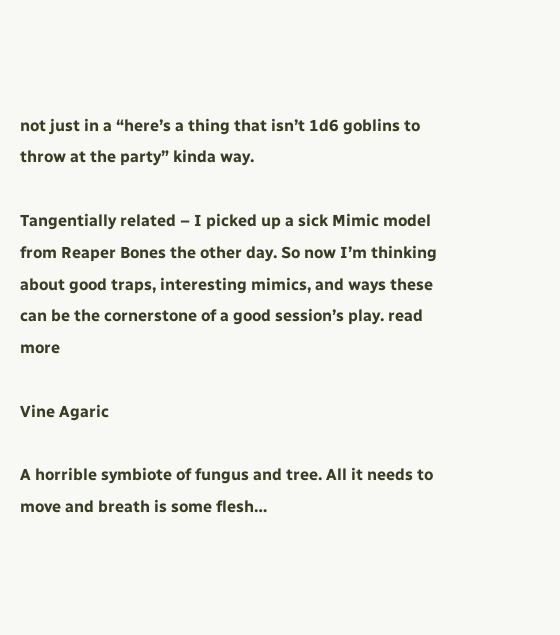not just in a “here’s a thing that isn’t 1d6 goblins to throw at the party” kinda way.

Tangentially related – I picked up a sick Mimic model from Reaper Bones the other day. So now I’m thinking about good traps, interesting mimics, and ways these can be the cornerstone of a good session’s play. read more

Vine Agaric

A horrible symbiote of fungus and tree. All it needs to move and breath is some flesh…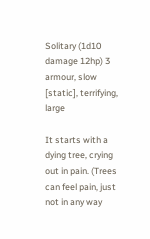Solitary (1d10 damage 12hp) 3 armour, slow [static], terrifying, large

It starts with a dying tree, crying out in pain. (Trees can feel pain, just not in any way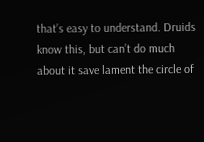that’s easy to understand. Druids know this, but can’t do much about it save lament the circle of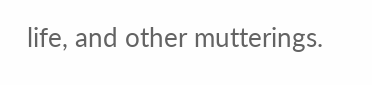life, and other mutterings.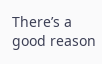There’s a good reason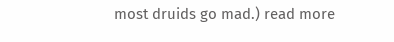most druids go mad.) read more